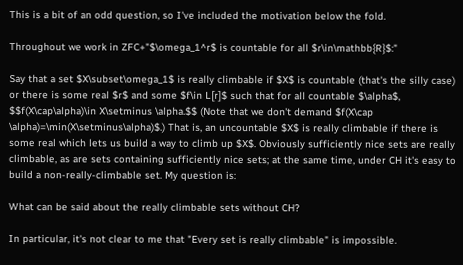This is a bit of an odd question, so I've included the motivation below the fold.

Throughout we work in ZFC+"$\omega_1^r$ is countable for all $r\in\mathbb{R}$:"

Say that a set $X\subset\omega_1$ is really climbable if $X$ is countable (that's the silly case) or there is some real $r$ and some $f\in L[r]$ such that for all countable $\alpha$, $$f(X\cap\alpha)\in X\setminus \alpha.$$ (Note that we don't demand $f(X\cap \alpha)=\min(X\setminus\alpha)$.) That is, an uncountable $X$ is really climbable if there is some real which lets us build a way to climb up $X$. Obviously sufficiently nice sets are really climbable, as are sets containing sufficiently nice sets; at the same time, under CH it's easy to build a non-really-climbable set. My question is:

What can be said about the really climbable sets without CH?

In particular, it's not clear to me that "Every set is really climbable" is impossible.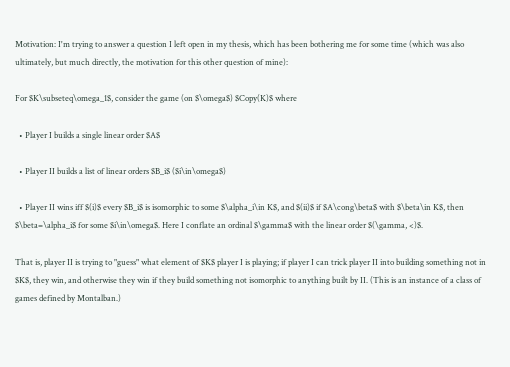Motivation: I'm trying to answer a question I left open in my thesis, which has been bothering me for some time (which was also ultimately, but much directly, the motivation for this other question of mine):

For $K\subseteq\omega_1$, consider the game (on $\omega$) $Copy(K)$ where

  • Player I builds a single linear order $A$

  • Player II builds a list of linear orders $B_i$ ($i\in\omega$)

  • Player II wins iff $(i)$ every $B_i$ is isomorphic to some $\alpha_i\in K$, and $(ii)$ if $A\cong\beta$ with $\beta\in K$, then $\beta=\alpha_i$ for some $i\in\omega$. Here I conflate an ordinal $\gamma$ with the linear order $(\gamma, <)$.

That is, player II is trying to "guess" what element of $K$ player I is playing; if player I can trick player II into building something not in $K$, they win, and otherwise they win if they build something not isomorphic to anything built by II. (This is an instance of a class of games defined by Montalban.)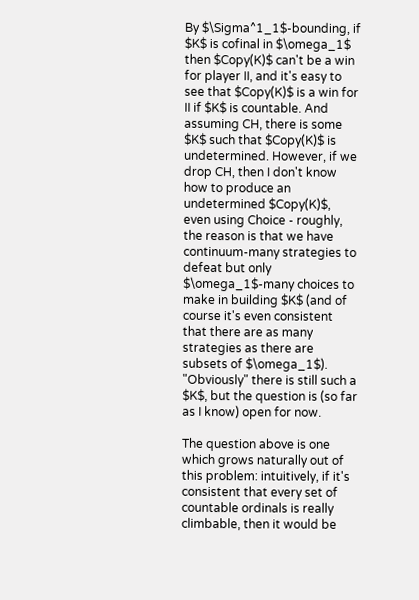By $\Sigma^1_1$-bounding, if $K$ is cofinal in $\omega_1$ then $Copy(K)$ can't be a win for player II, and it's easy to see that $Copy(K)$ is a win for II if $K$ is countable. And assuming CH, there is some $K$ such that $Copy(K)$ is undetermined. However, if we drop CH, then I don't know how to produce an undetermined $Copy(K)$, even using Choice - roughly, the reason is that we have continuum-many strategies to defeat but only $\omega_1$-many choices to make in building $K$ (and of course it's even consistent that there are as many strategies as there are subsets of $\omega_1$). "Obviously" there is still such a $K$, but the question is (so far as I know) open for now.

The question above is one which grows naturally out of this problem: intuitively, if it's consistent that every set of countable ordinals is really climbable, then it would be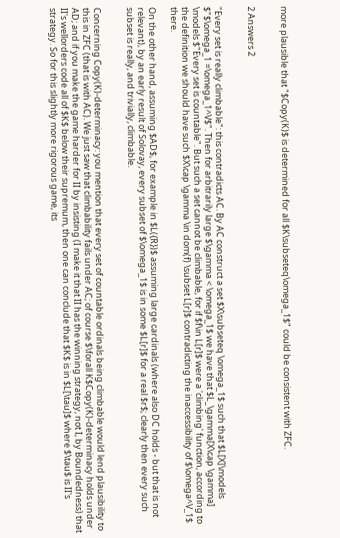more plausible that "$Copy(K)$ is determined for all $K\subseteq\omega_1$" could be consistent with ZFC.


2 Answers 2


"Every set is really climbable": this contradicts AC. By AC construct a set $X\subseteq \omega_1$ such that $L[X]\models $"$\omega_1 =\omega_1^V$". Then for arbitrarily large $\gamma < \omega_1$ we have that $L_\gamma[X\cap \gamma] \models $"Every set is countable". But such a set cannot be climbable, for if $f\in L[r]$ were a 'climbing' function, according to the definition we should have such $X\cap \gamma \in dom(f) \subset L[r]$ contradicting the inaccessibility of $\omega^V_1$ there.

On the other hand, assuming $AD$, for example in $L({R})$ assuming large cardinals (where also DC holds - but that is not relevant), by an early result of Solovay, every subset of $\omega_1$ is in some $L[r]$ for a real $r$; clearly then every such subset is really, and trivially, climbable.


Concerning Copy(K)-determinacy: you mention that every set of countable ordinals being climbable would lend plausibility to this in ZFC (that is with AC). We just saw that climbability fails under AC; of course $\forall K$Copy(K)-determinacy holds under AD; and if you make the game harder for II by insisting (I make it that II has the winning strategy, not I, by Boundedness) that II's wellorders code all of $K$ below their supremum, then one can conclude that $K$ is in $L[\tau]$ where $\tau$ is II's strategy. So for this slightly more rigorous game, its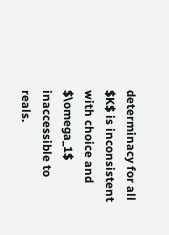determinacy for all $K$ is inconsistent with choice and $\omega_1$ inaccessible to reals.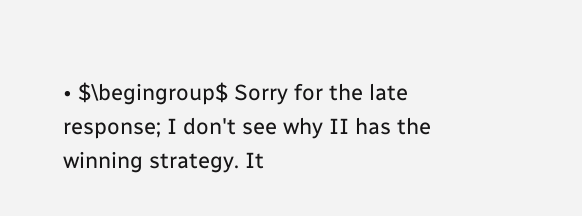• $\begingroup$ Sorry for the late response; I don't see why II has the winning strategy. It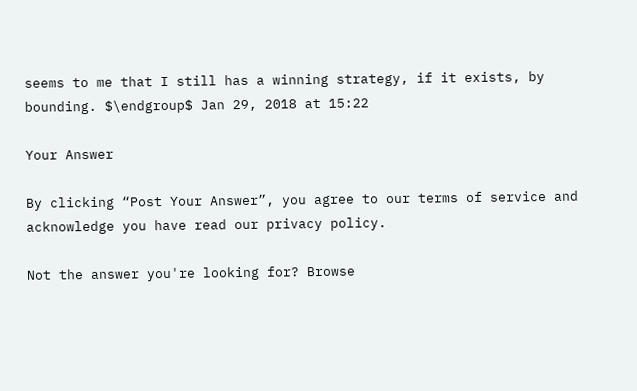seems to me that I still has a winning strategy, if it exists, by bounding. $\endgroup$ Jan 29, 2018 at 15:22

Your Answer

By clicking “Post Your Answer”, you agree to our terms of service and acknowledge you have read our privacy policy.

Not the answer you're looking for? Browse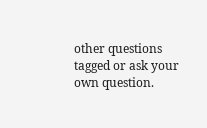other questions tagged or ask your own question.